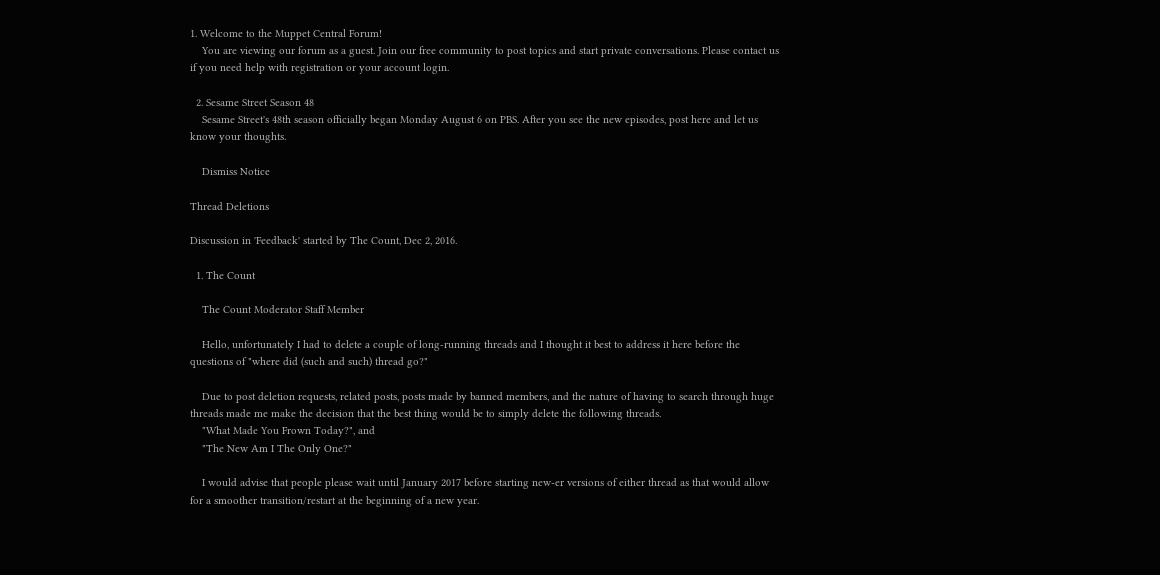1. Welcome to the Muppet Central Forum!
    You are viewing our forum as a guest. Join our free community to post topics and start private conversations. Please contact us if you need help with registration or your account login.

  2. Sesame Street Season 48
    Sesame Street's 48th season officially began Monday August 6 on PBS. After you see the new episodes, post here and let us know your thoughts.

    Dismiss Notice

Thread Deletions

Discussion in 'Feedback' started by The Count, Dec 2, 2016.

  1. The Count

    The Count Moderator Staff Member

    Hello, unfortunately I had to delete a couple of long-running threads and I thought it best to address it here before the questions of "where did (such and such) thread go?"

    Due to post deletion requests, related posts, posts made by banned members, and the nature of having to search through huge threads made me make the decision that the best thing would be to simply delete the following threads.
    "What Made You Frown Today?", and
    "The New Am I The Only One?"

    I would advise that people please wait until January 2017 before starting new-er versions of either thread as that would allow for a smoother transition/restart at the beginning of a new year.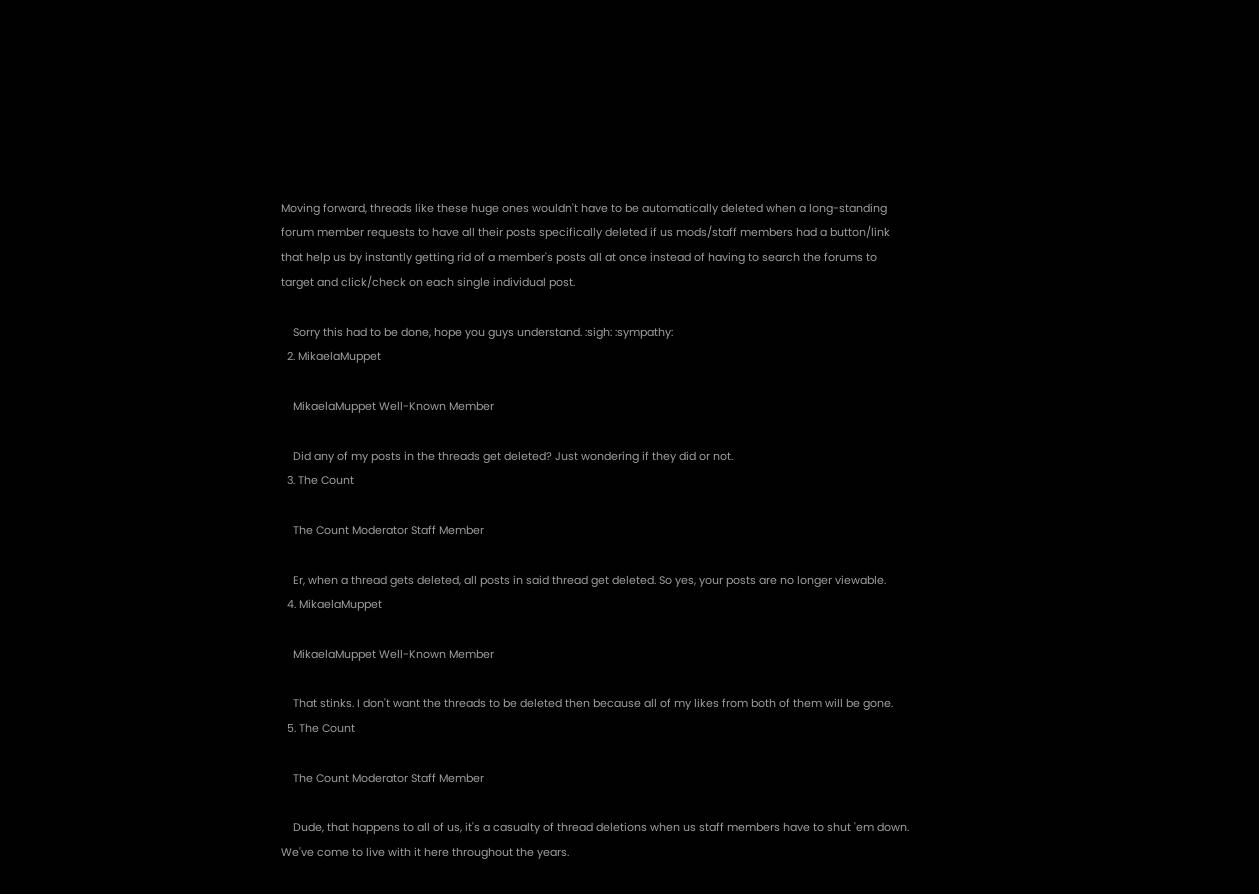Moving forward, threads like these huge ones wouldn't have to be automatically deleted when a long-standing forum member requests to have all their posts specifically deleted if us mods/staff members had a button/link that help us by instantly getting rid of a member's posts all at once instead of having to search the forums to target and click/check on each single individual post.

    Sorry this had to be done, hope you guys understand. :sigh: :sympathy:
  2. MikaelaMuppet

    MikaelaMuppet Well-Known Member

    Did any of my posts in the threads get deleted? Just wondering if they did or not.
  3. The Count

    The Count Moderator Staff Member

    Er, when a thread gets deleted, all posts in said thread get deleted. So yes, your posts are no longer viewable.
  4. MikaelaMuppet

    MikaelaMuppet Well-Known Member

    That stinks. I don't want the threads to be deleted then because all of my likes from both of them will be gone.
  5. The Count

    The Count Moderator Staff Member

    Dude, that happens to all of us, it's a casualty of thread deletions when us staff members have to shut 'em down. We've come to live with it here throughout the years.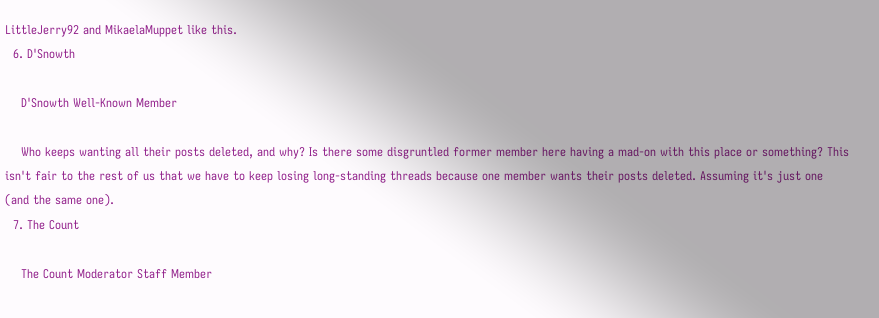LittleJerry92 and MikaelaMuppet like this.
  6. D'Snowth

    D'Snowth Well-Known Member

    Who keeps wanting all their posts deleted, and why? Is there some disgruntled former member here having a mad-on with this place or something? This isn't fair to the rest of us that we have to keep losing long-standing threads because one member wants their posts deleted. Assuming it's just one (and the same one).
  7. The Count

    The Count Moderator Staff Member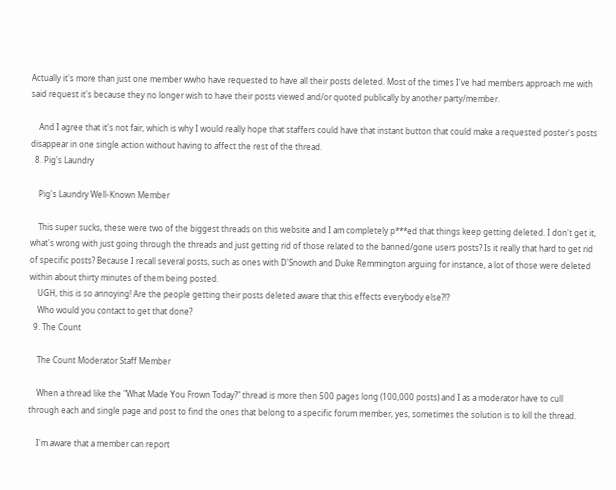Actually it's more than just one member wwho have requested to have all their posts deleted. Most of the times I've had members approach me with said request it's because they no longer wish to have their posts viewed and/or quoted publically by another party/member.

    And I agree that it's not fair, which is why I would really hope that staffers could have that instant button that could make a requested poster's posts disappear in one single action without having to affect the rest of the thread.
  8. Pig's Laundry

    Pig's Laundry Well-Known Member

    This super sucks, these were two of the biggest threads on this website and I am completely p***ed that things keep getting deleted. I don't get it, what's wrong with just going through the threads and just getting rid of those related to the banned/gone users posts? Is it really that hard to get rid of specific posts? Because I recall several posts, such as ones with D'Snowth and Duke Remmington arguing for instance, a lot of those were deleted within about thirty minutes of them being posted.
    UGH, this is so annoying! Are the people getting their posts deleted aware that this effects everybody else?!?
    Who would you contact to get that done?
  9. The Count

    The Count Moderator Staff Member

    When a thread like the "What Made You Frown Today?" thread is more then 500 pages long (100,000 posts) and I as a moderator have to cull through each and single page and post to find the ones that belong to a specific forum member, yes, sometimes the solution is to kill the thread.

    I'm aware that a member can report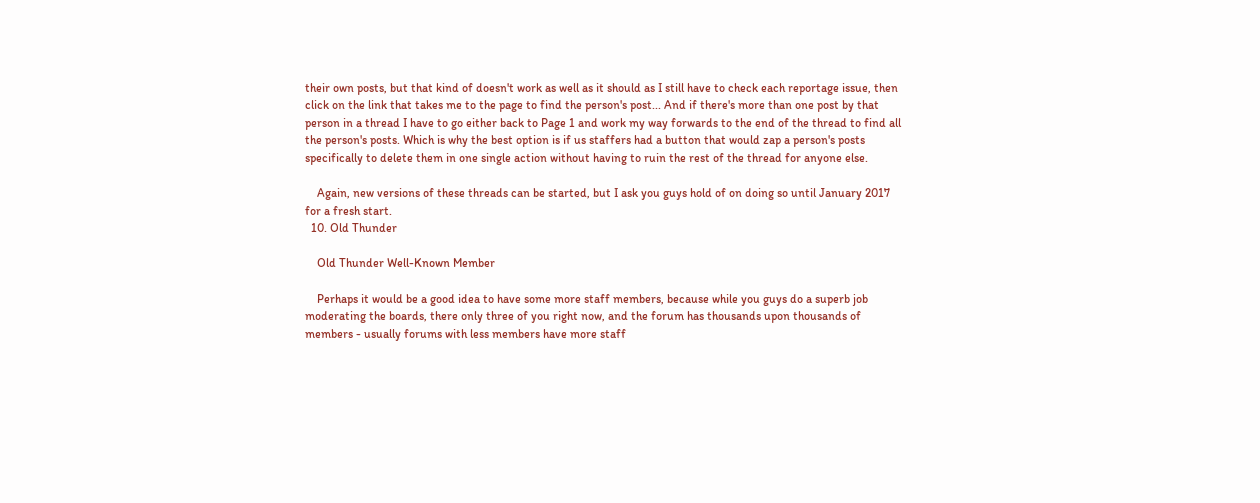their own posts, but that kind of doesn't work as well as it should as I still have to check each reportage issue, then click on the link that takes me to the page to find the person's post... And if there's more than one post by that person in a thread I have to go either back to Page 1 and work my way forwards to the end of the thread to find all the person's posts. Which is why the best option is if us staffers had a button that would zap a person's posts specifically to delete them in one single action without having to ruin the rest of the thread for anyone else.

    Again, new versions of these threads can be started, but I ask you guys hold of on doing so until January 2017 for a fresh start.
  10. Old Thunder

    Old Thunder Well-Known Member

    Perhaps it would be a good idea to have some more staff members, because while you guys do a superb job moderating the boards, there only three of you right now, and the forum has thousands upon thousands of members - usually forums with less members have more staff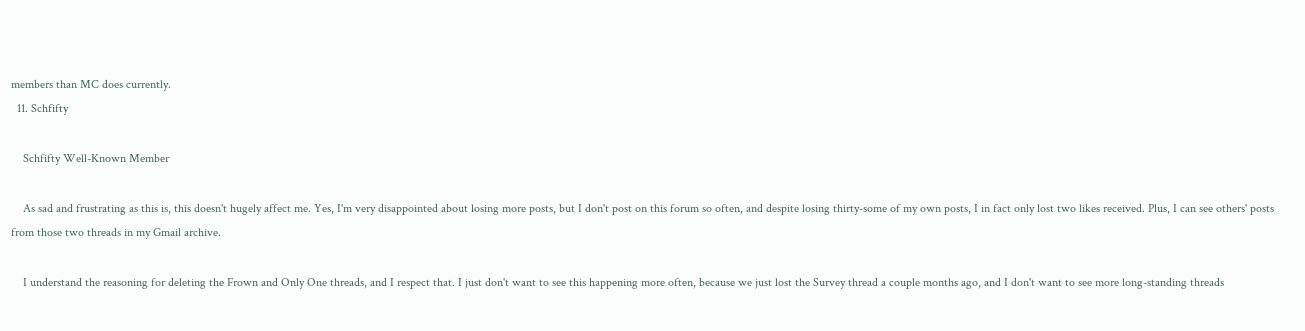members than MC does currently.
  11. Schfifty

    Schfifty Well-Known Member

    As sad and frustrating as this is, this doesn't hugely affect me. Yes, I'm very disappointed about losing more posts, but I don't post on this forum so often, and despite losing thirty-some of my own posts, I in fact only lost two likes received. Plus, I can see others' posts from those two threads in my Gmail archive.

    I understand the reasoning for deleting the Frown and Only One threads, and I respect that. I just don't want to see this happening more often, because we just lost the Survey thread a couple months ago, and I don't want to see more long-standing threads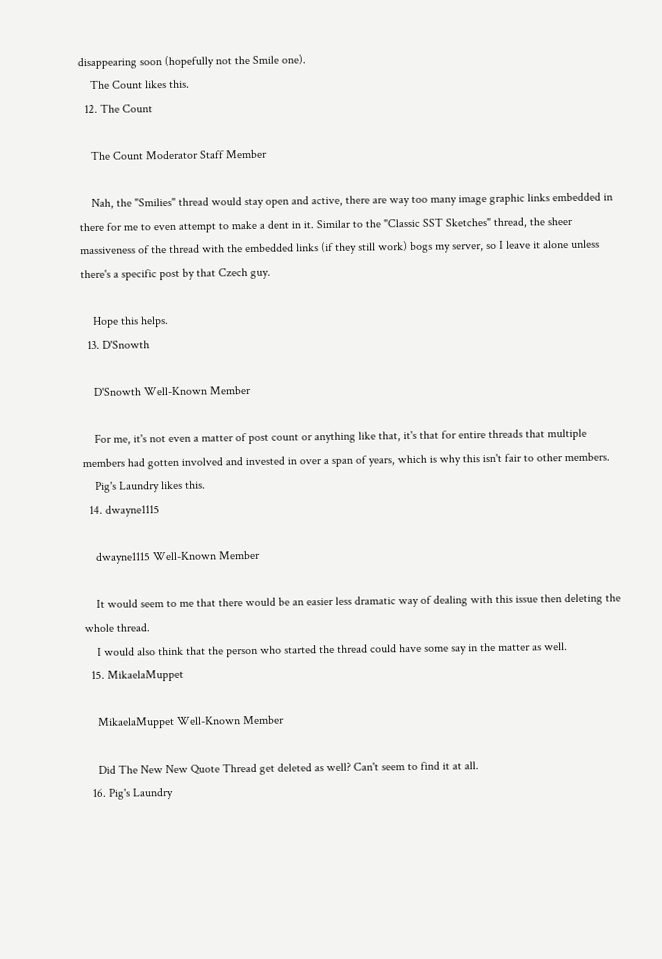disappearing soon (hopefully not the Smile one).
    The Count likes this.
  12. The Count

    The Count Moderator Staff Member

    Nah, the "Smilies" thread would stay open and active, there are way too many image graphic links embedded in there for me to even attempt to make a dent in it. Similar to the "Classic SST Sketches" thread, the sheer massiveness of the thread with the embedded links (if they still work) bogs my server, so I leave it alone unless there's a specific post by that Czech guy.

    Hope this helps.
  13. D'Snowth

    D'Snowth Well-Known Member

    For me, it's not even a matter of post count or anything like that, it's that for entire threads that multiple members had gotten involved and invested in over a span of years, which is why this isn't fair to other members.
    Pig's Laundry likes this.
  14. dwayne1115

    dwayne1115 Well-Known Member

    It would seem to me that there would be an easier less dramatic way of dealing with this issue then deleting the whole thread.
    I would also think that the person who started the thread could have some say in the matter as well.
  15. MikaelaMuppet

    MikaelaMuppet Well-Known Member

    Did The New New Quote Thread get deleted as well? Can't seem to find it at all.
  16. Pig's Laundry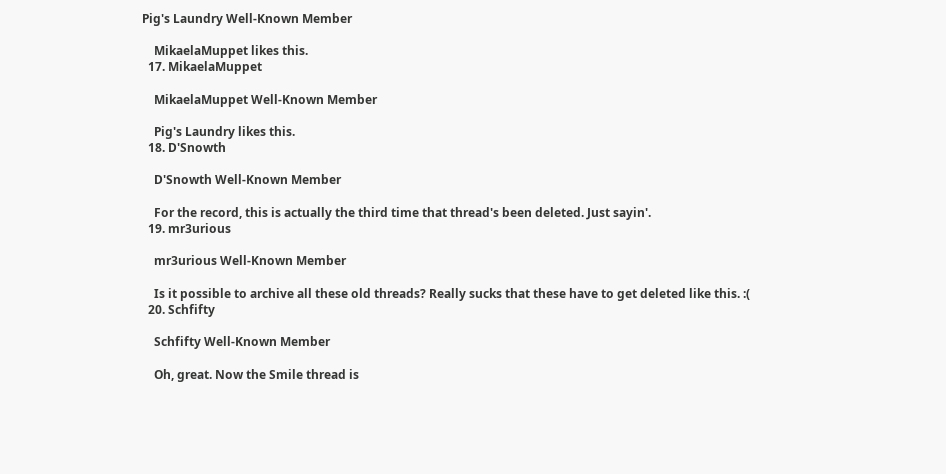Pig's Laundry Well-Known Member

    MikaelaMuppet likes this.
  17. MikaelaMuppet

    MikaelaMuppet Well-Known Member

    Pig's Laundry likes this.
  18. D'Snowth

    D'Snowth Well-Known Member

    For the record, this is actually the third time that thread's been deleted. Just sayin'.
  19. mr3urious

    mr3urious Well-Known Member

    Is it possible to archive all these old threads? Really sucks that these have to get deleted like this. :(
  20. Schfifty

    Schfifty Well-Known Member

    Oh, great. Now the Smile thread is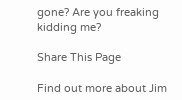gone? Are you freaking kidding me?

Share This Page

Find out more about Jim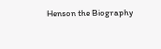Henson the Biography